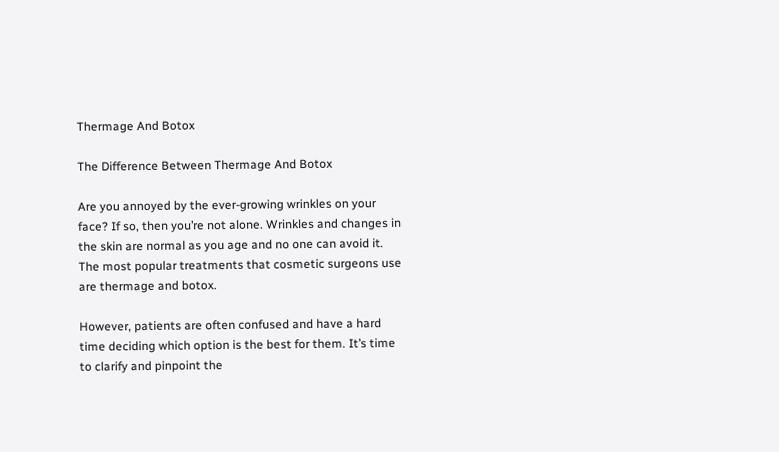Thermage And Botox

The Difference Between Thermage And Botox

Are you annoyed by the ever-growing wrinkles on your face? If so, then you’re not alone. Wrinkles and changes in the skin are normal as you age and no one can avoid it. The most popular treatments that cosmetic surgeons use are thermage and botox.

However, patients are often confused and have a hard time deciding which option is the best for them. It’s time to clarify and pinpoint the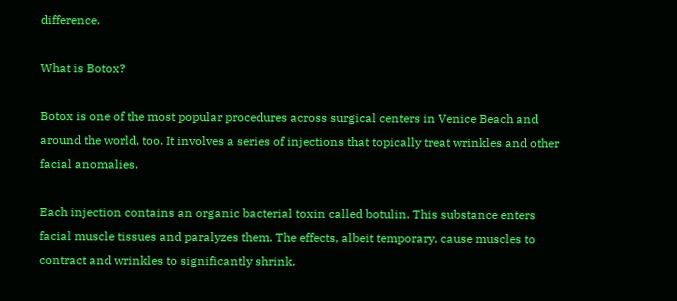difference.

What is Botox?

Botox is one of the most popular procedures across surgical centers in Venice Beach and around the world, too. It involves a series of injections that topically treat wrinkles and other facial anomalies.

Each injection contains an organic bacterial toxin called botulin. This substance enters facial muscle tissues and paralyzes them. The effects, albeit temporary, cause muscles to contract and wrinkles to significantly shrink.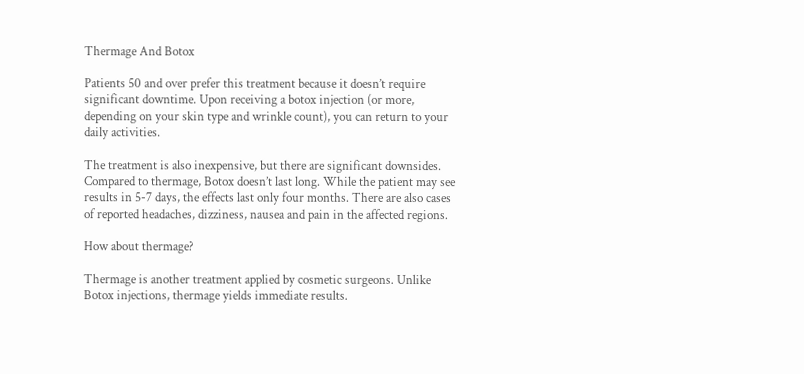Thermage And Botox

Patients 50 and over prefer this treatment because it doesn’t require significant downtime. Upon receiving a botox injection (or more, depending on your skin type and wrinkle count), you can return to your daily activities.

The treatment is also inexpensive, but there are significant downsides. Compared to thermage, Botox doesn’t last long. While the patient may see results in 5-7 days, the effects last only four months. There are also cases of reported headaches, dizziness, nausea and pain in the affected regions.

How about thermage?

Thermage is another treatment applied by cosmetic surgeons. Unlike Botox injections, thermage yields immediate results.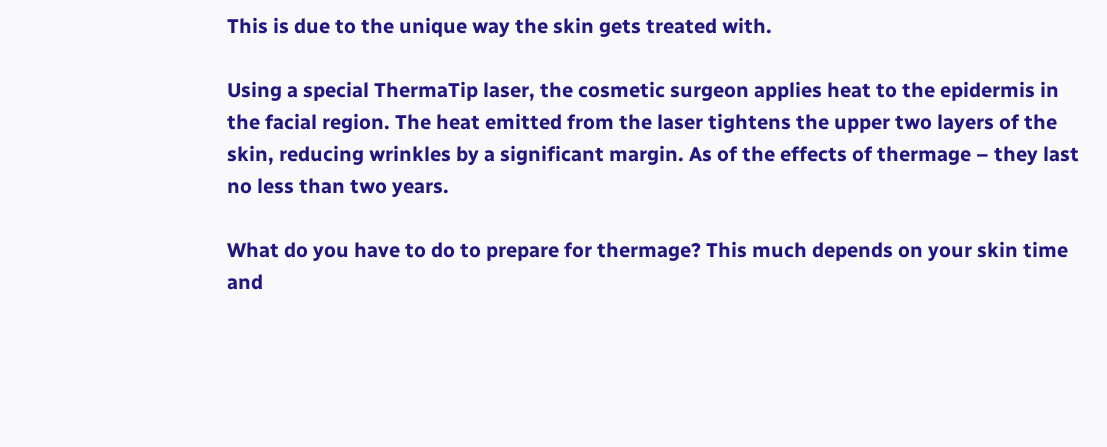This is due to the unique way the skin gets treated with.

Using a special ThermaTip laser, the cosmetic surgeon applies heat to the epidermis in the facial region. The heat emitted from the laser tightens the upper two layers of the skin, reducing wrinkles by a significant margin. As of the effects of thermage – they last no less than two years.

What do you have to do to prepare for thermage? This much depends on your skin time and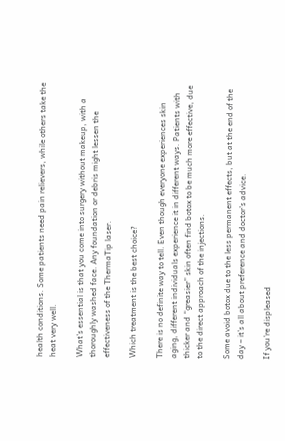health conditions. Some patients need pain relievers, while others take the heat very well.

What’s essential is that you come into surgery without makeup, with a thoroughly washed face. Any foundation or debris might lessen the effectiveness of the ThermaTip laser.

Which treatment is the best choice?

There is no definite way to tell. Even though everyone experiences skin aging, different individuals experience it in different ways. Patients with thicker and “greasier” skin often find botox to be much more effective, due to the direct approach of the injections.

Some avoid botox due to the less permanent effects, but at the end of the day – it’s all about preference and doctor’s advice.

If you’re displeased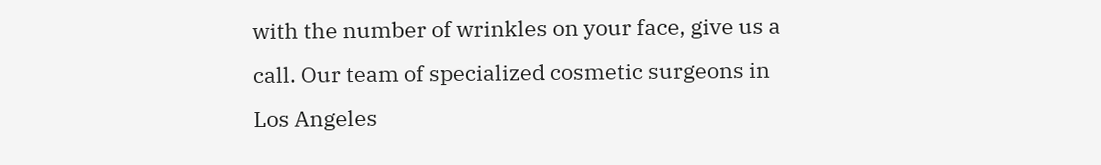with the number of wrinkles on your face, give us a call. Our team of specialized cosmetic surgeons in Los Angeles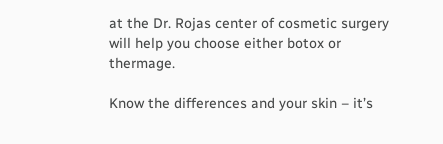at the Dr. Rojas center of cosmetic surgery will help you choose either botox or thermage.

Know the differences and your skin – it’s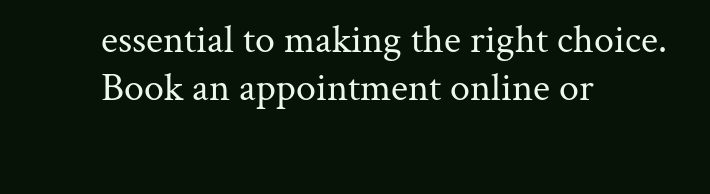essential to making the right choice. Book an appointment online or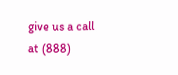give us a call at (888)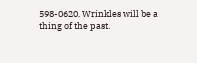598-0620. Wrinkles will be a thing of the past.